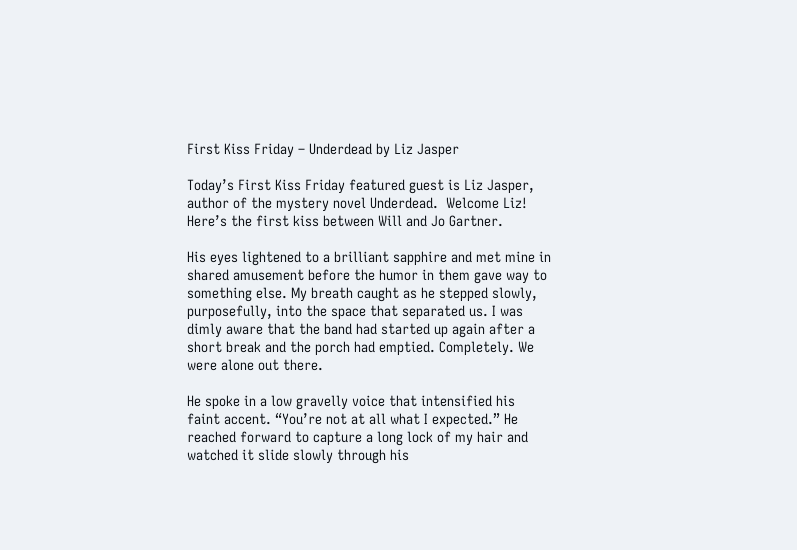First Kiss Friday – Underdead by Liz Jasper

Today’s First Kiss Friday featured guest is Liz Jasper, author of the mystery novel Underdead.  Welcome Liz!  Here’s the first kiss between Will and Jo Gartner.

His eyes lightened to a brilliant sapphire and met mine in shared amusement before the humor in them gave way to something else. My breath caught as he stepped slowly, purposefully, into the space that separated us. I was dimly aware that the band had started up again after a
short break and the porch had emptied. Completely. We were alone out there.

He spoke in a low gravelly voice that intensified his faint accent. “You’re not at all what I expected.” He reached forward to capture a long lock of my hair and watched it slide slowly through his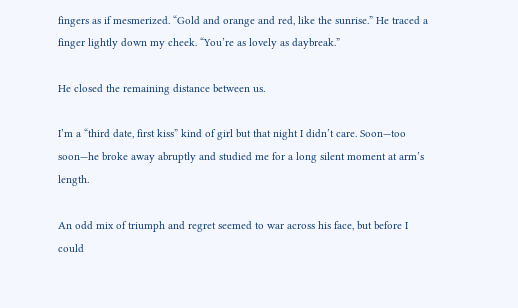fingers as if mesmerized. “Gold and orange and red, like the sunrise.” He traced a finger lightly down my cheek. “You’re as lovely as daybreak.”

He closed the remaining distance between us.

I’m a “third date, first kiss” kind of girl but that night I didn’t care. Soon—too soon—he broke away abruptly and studied me for a long silent moment at arm’s length.

An odd mix of triumph and regret seemed to war across his face, but before I could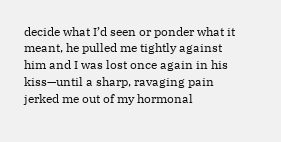decide what I’d seen or ponder what it meant, he pulled me tightly against him and I was lost once again in his kiss—until a sharp, ravaging pain jerked me out of my hormonal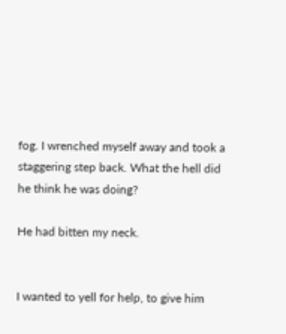fog. I wrenched myself away and took a staggering step back. What the hell did he think he was doing?

He had bitten my neck.


I wanted to yell for help, to give him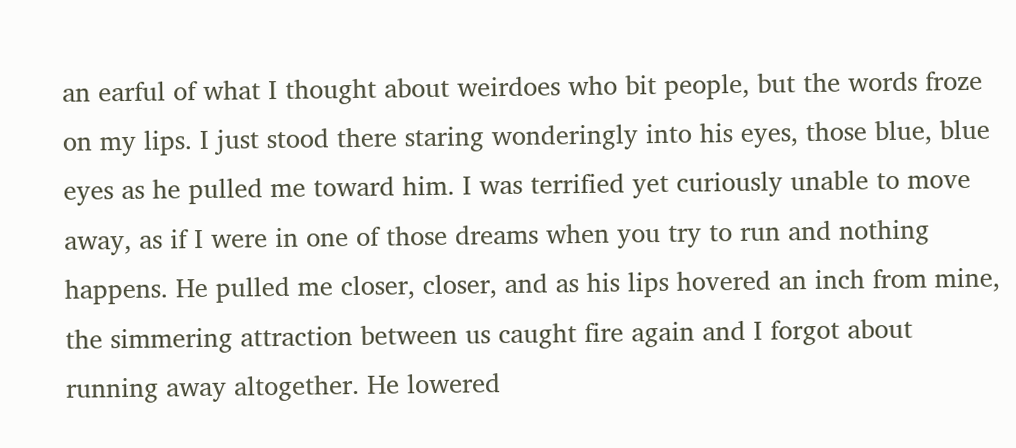an earful of what I thought about weirdoes who bit people, but the words froze on my lips. I just stood there staring wonderingly into his eyes, those blue, blue eyes as he pulled me toward him. I was terrified yet curiously unable to move away, as if I were in one of those dreams when you try to run and nothing happens. He pulled me closer, closer, and as his lips hovered an inch from mine, the simmering attraction between us caught fire again and I forgot about running away altogether. He lowered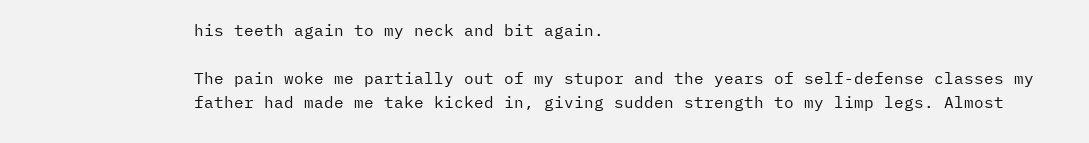his teeth again to my neck and bit again.

The pain woke me partially out of my stupor and the years of self-defense classes my father had made me take kicked in, giving sudden strength to my limp legs. Almost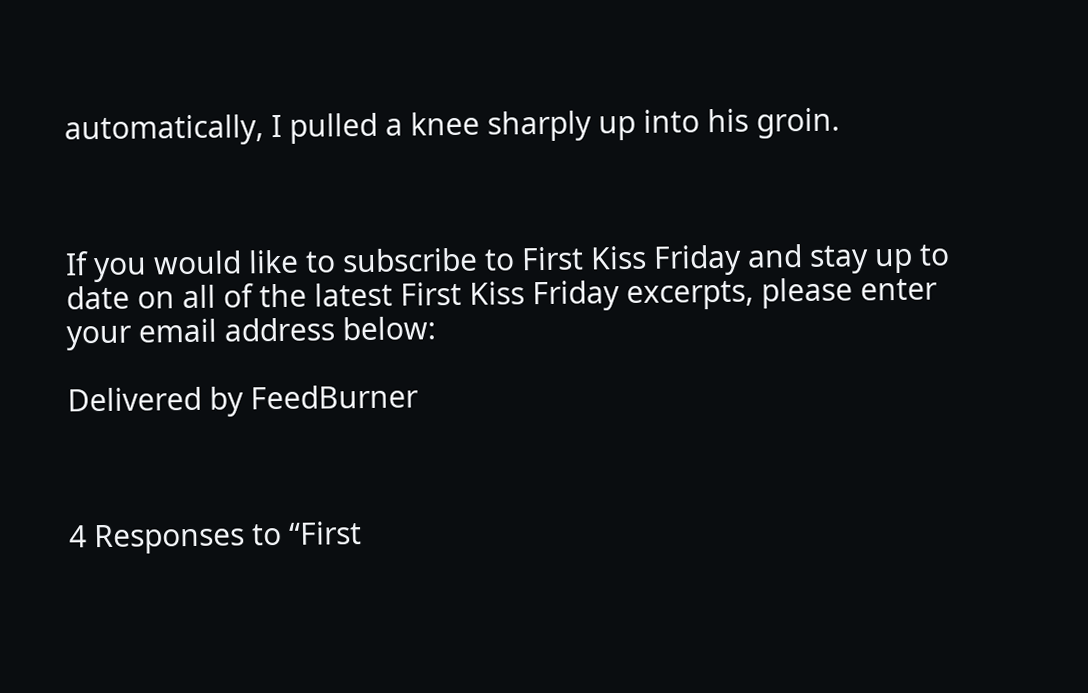automatically, I pulled a knee sharply up into his groin.



If you would like to subscribe to First Kiss Friday and stay up to date on all of the latest First Kiss Friday excerpts, please enter your email address below:

Delivered by FeedBurner



4 Responses to “First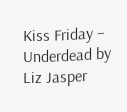Kiss Friday – Underdead by Liz Jasper